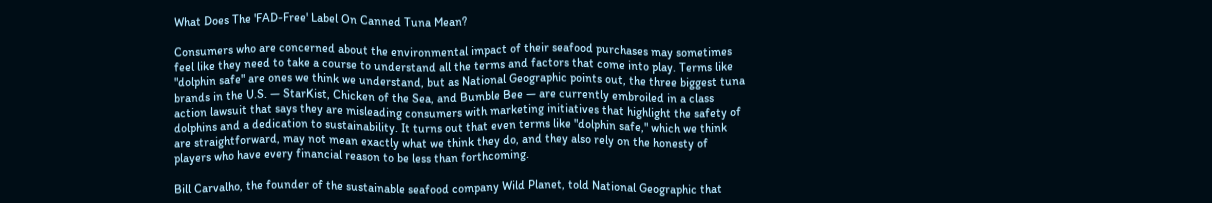What Does The 'FAD-Free' Label On Canned Tuna Mean?

Consumers who are concerned about the environmental impact of their seafood purchases may sometimes feel like they need to take a course to understand all the terms and factors that come into play. Terms like "dolphin safe" are ones we think we understand, but as National Geographic points out, the three biggest tuna brands in the U.S. — StarKist, Chicken of the Sea, and Bumble Bee — are currently embroiled in a class action lawsuit that says they are misleading consumers with marketing initiatives that highlight the safety of dolphins and a dedication to sustainability. It turns out that even terms like "dolphin safe," which we think are straightforward, may not mean exactly what we think they do, and they also rely on the honesty of players who have every financial reason to be less than forthcoming.

Bill Carvalho, the founder of the sustainable seafood company Wild Planet, told National Geographic that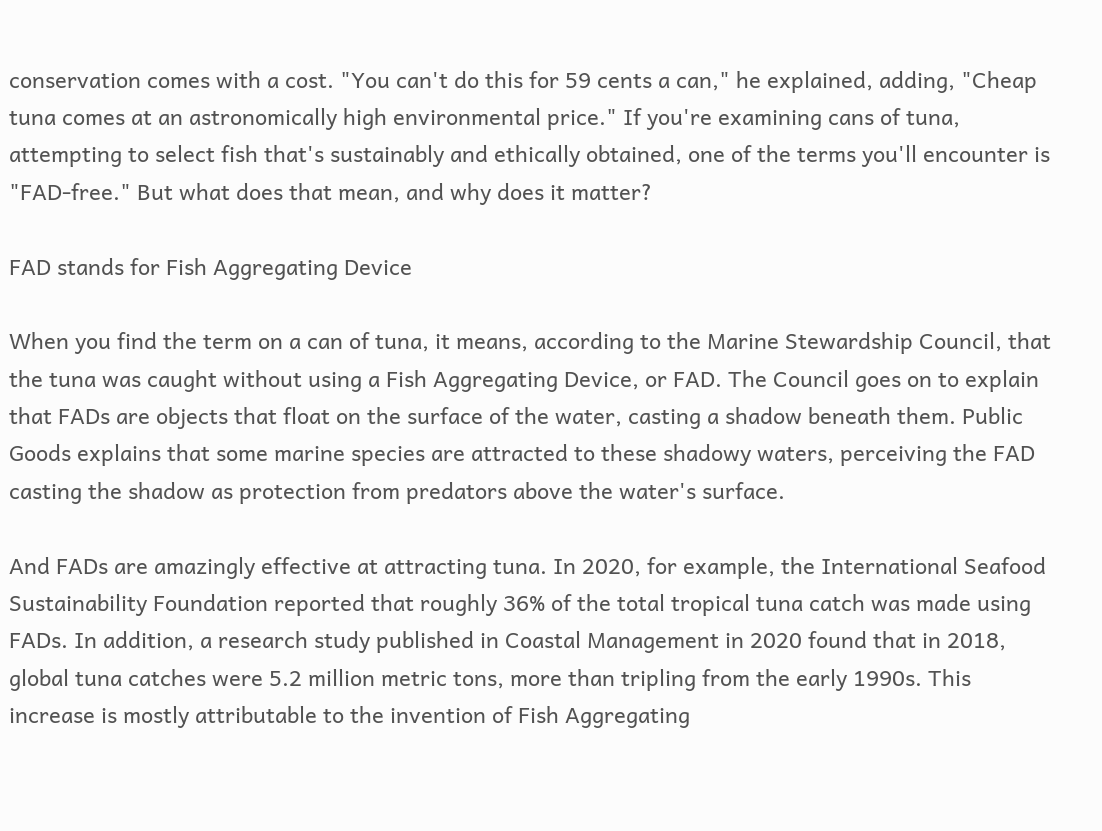conservation comes with a cost. "You can't do this for 59 cents a can," he explained, adding, "Cheap tuna comes at an astronomically high environmental price." If you're examining cans of tuna, attempting to select fish that's sustainably and ethically obtained, one of the terms you'll encounter is "FAD-free." But what does that mean, and why does it matter?

FAD stands for Fish Aggregating Device

When you find the term on a can of tuna, it means, according to the Marine Stewardship Council, that the tuna was caught without using a Fish Aggregating Device, or FAD. The Council goes on to explain that FADs are objects that float on the surface of the water, casting a shadow beneath them. Public Goods explains that some marine species are attracted to these shadowy waters, perceiving the FAD casting the shadow as protection from predators above the water's surface.

And FADs are amazingly effective at attracting tuna. In 2020, for example, the International Seafood Sustainability Foundation reported that roughly 36% of the total tropical tuna catch was made using FADs. In addition, a research study published in Coastal Management in 2020 found that in 2018, global tuna catches were 5.2 million metric tons, more than tripling from the early 1990s. This increase is mostly attributable to the invention of Fish Aggregating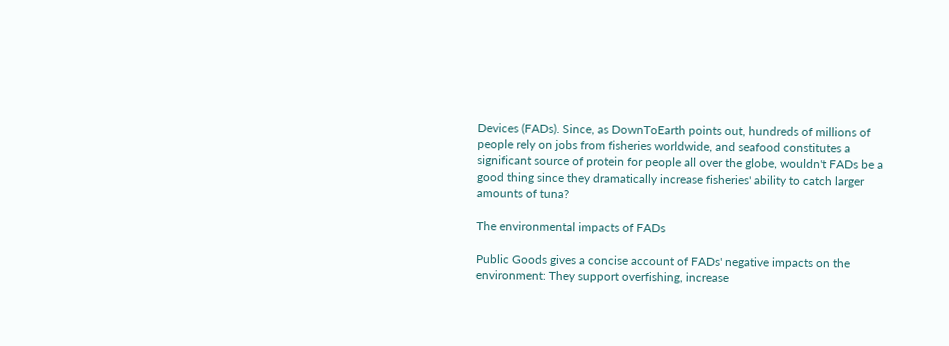Devices (FADs). Since, as DownToEarth points out, hundreds of millions of people rely on jobs from fisheries worldwide, and seafood constitutes a significant source of protein for people all over the globe, wouldn't FADs be a good thing since they dramatically increase fisheries' ability to catch larger amounts of tuna?

The environmental impacts of FADs

Public Goods gives a concise account of FADs' negative impacts on the environment: They support overfishing, increase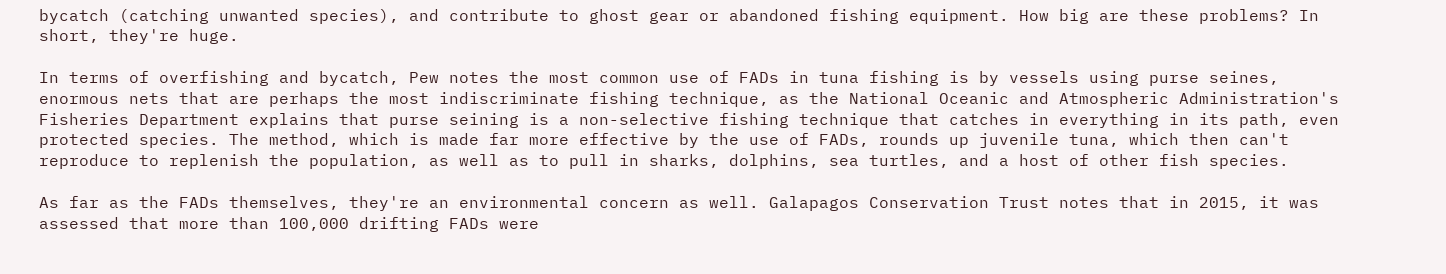bycatch (catching unwanted species), and contribute to ghost gear or abandoned fishing equipment. How big are these problems? In short, they're huge.

In terms of overfishing and bycatch, Pew notes the most common use of FADs in tuna fishing is by vessels using purse seines, enormous nets that are perhaps the most indiscriminate fishing technique, as the National Oceanic and Atmospheric Administration's Fisheries Department explains that purse seining is a non-selective fishing technique that catches in everything in its path, even protected species. The method, which is made far more effective by the use of FADs, rounds up juvenile tuna, which then can't reproduce to replenish the population, as well as to pull in sharks, dolphins, sea turtles, and a host of other fish species.

As far as the FADs themselves, they're an environmental concern as well. Galapagos Conservation Trust notes that in 2015, it was assessed that more than 100,000 drifting FADs were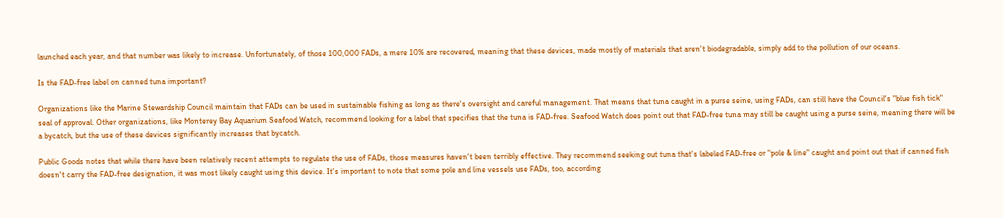launched each year, and that number was likely to increase. Unfortunately, of those 100,000 FADs, a mere 10% are recovered, meaning that these devices, made mostly of materials that aren't biodegradable, simply add to the pollution of our oceans.

Is the FAD-free label on canned tuna important?

Organizations like the Marine Stewardship Council maintain that FADs can be used in sustainable fishing as long as there's oversight and careful management. That means that tuna caught in a purse seine, using FADs, can still have the Council's "blue fish tick" seal of approval. Other organizations, like Monterey Bay Aquarium Seafood Watch, recommend looking for a label that specifies that the tuna is FAD-free. Seafood Watch does point out that FAD-free tuna may still be caught using a purse seine, meaning there will be a bycatch, but the use of these devices significantly increases that bycatch.

Public Goods notes that while there have been relatively recent attempts to regulate the use of FADs, those measures haven't been terribly effective. They recommend seeking out tuna that's labeled FAD-free or "pole & line" caught and point out that if canned fish doesn't carry the FAD-free designation, it was most likely caught using this device. It's important to note that some pole and line vessels use FADs, too, according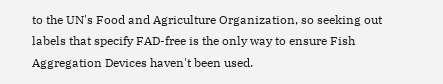to the UN's Food and Agriculture Organization, so seeking out labels that specify FAD-free is the only way to ensure Fish Aggregation Devices haven't been used.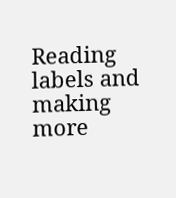Reading labels and making more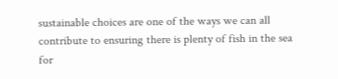sustainable choices are one of the ways we can all contribute to ensuring there is plenty of fish in the sea for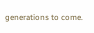generations to come.